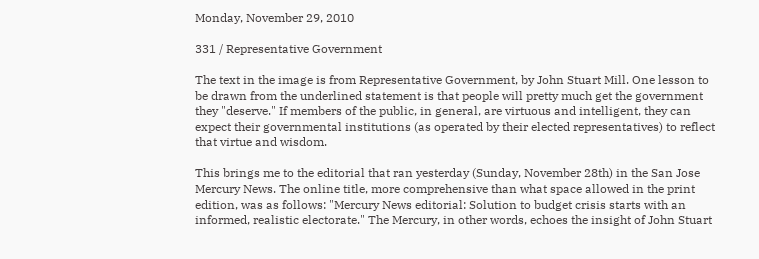Monday, November 29, 2010

331 / Representative Government

The text in the image is from Representative Government, by John Stuart Mill. One lesson to be drawn from the underlined statement is that people will pretty much get the government they "deserve." If members of the public, in general, are virtuous and intelligent, they can expect their governmental institutions (as operated by their elected representatives) to reflect that virtue and wisdom.

This brings me to the editorial that ran yesterday (Sunday, November 28th) in the San Jose Mercury News. The online title, more comprehensive than what space allowed in the print edition, was as follows: "Mercury News editorial: Solution to budget crisis starts with an informed, realistic electorate." The Mercury, in other words, echoes the insight of John Stuart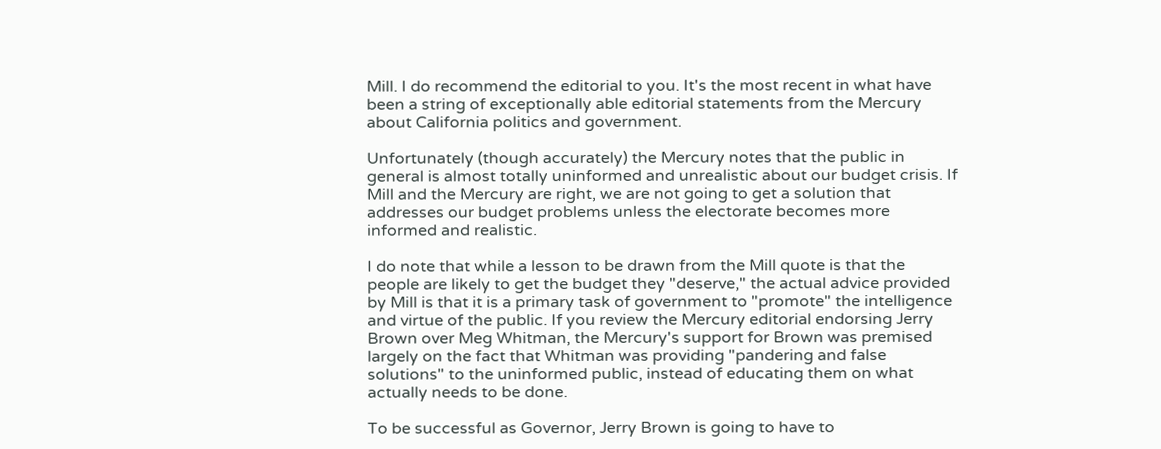Mill. I do recommend the editorial to you. It's the most recent in what have been a string of exceptionally able editorial statements from the Mercury about California politics and government.

Unfortunately (though accurately) the Mercury notes that the public in general is almost totally uninformed and unrealistic about our budget crisis. If Mill and the Mercury are right, we are not going to get a solution that addresses our budget problems unless the electorate becomes more informed and realistic.

I do note that while a lesson to be drawn from the Mill quote is that the people are likely to get the budget they "deserve," the actual advice provided by Mill is that it is a primary task of government to "promote" the intelligence and virtue of the public. If you review the Mercury editorial endorsing Jerry Brown over Meg Whitman, the Mercury's support for Brown was premised largely on the fact that Whitman was providing "pandering and false solutions" to the uninformed public, instead of educating them on what actually needs to be done.

To be successful as Governor, Jerry Brown is going to have to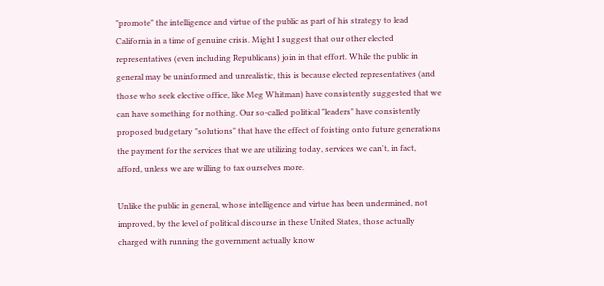"promote" the intelligence and virtue of the public as part of his strategy to lead California in a time of genuine crisis. Might I suggest that our other elected representatives (even including Republicans) join in that effort. While the public in general may be uninformed and unrealistic, this is because elected representatives (and those who seek elective office, like Meg Whitman) have consistently suggested that we can have something for nothing. Our so-called political "leaders" have consistently proposed budgetary "solutions" that have the effect of foisting onto future generations the payment for the services that we are utilizing today, services we can't, in fact, afford, unless we are willing to tax ourselves more.

Unlike the public in general, whose intelligence and virtue has been undermined, not improved, by the level of political discourse in these United States, those actually charged with running the government actually know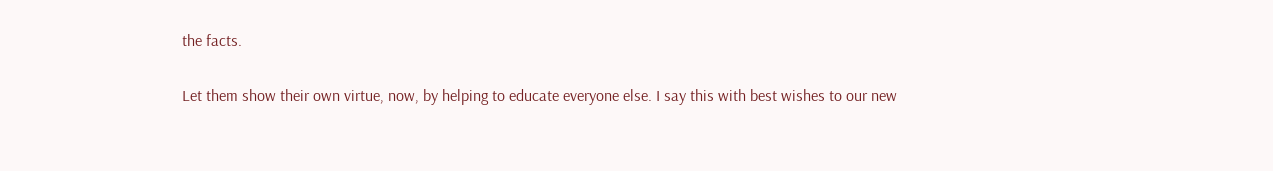the facts.

Let them show their own virtue, now, by helping to educate everyone else. I say this with best wishes to our new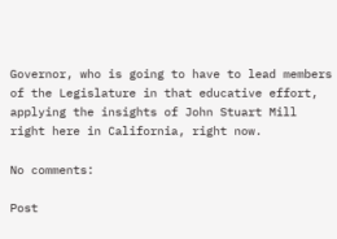Governor, who is going to have to lead members of the Legislature in that educative effort, applying the insights of John Stuart Mill right here in California, right now.

No comments:

Post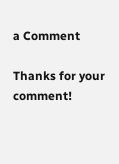a Comment

Thanks for your comment!